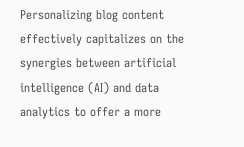Personalizing blog content effectively capitalizes on the synergies between artificial intelligence (AI) and data analytics to offer a more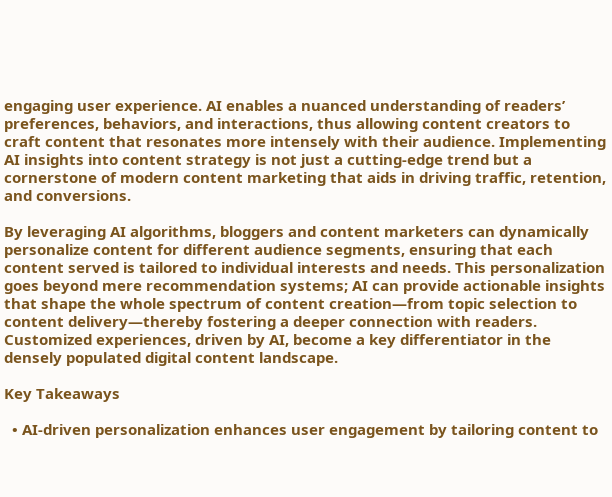engaging user experience. AI enables a nuanced understanding of readers’ preferences, behaviors, and interactions, thus allowing content creators to craft content that resonates more intensely with their audience. Implementing AI insights into content strategy is not just a cutting-edge trend but a cornerstone of modern content marketing that aids in driving traffic, retention, and conversions.

By leveraging AI algorithms, bloggers and content marketers can dynamically personalize content for different audience segments, ensuring that each content served is tailored to individual interests and needs. This personalization goes beyond mere recommendation systems; AI can provide actionable insights that shape the whole spectrum of content creation—from topic selection to content delivery—thereby fostering a deeper connection with readers. Customized experiences, driven by AI, become a key differentiator in the densely populated digital content landscape.

Key Takeaways

  • AI-driven personalization enhances user engagement by tailoring content to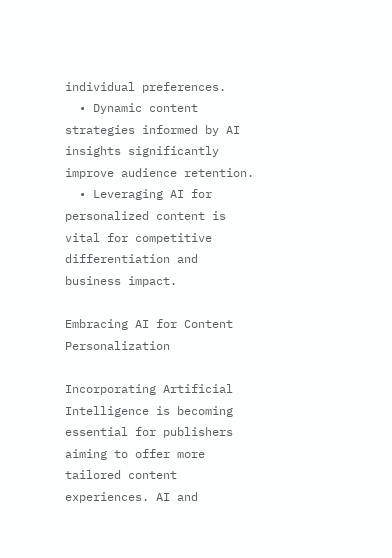individual preferences.
  • Dynamic content strategies informed by AI insights significantly improve audience retention.
  • Leveraging AI for personalized content is vital for competitive differentiation and business impact.

Embracing AI for Content Personalization

Incorporating Artificial Intelligence is becoming essential for publishers aiming to offer more tailored content experiences. AI and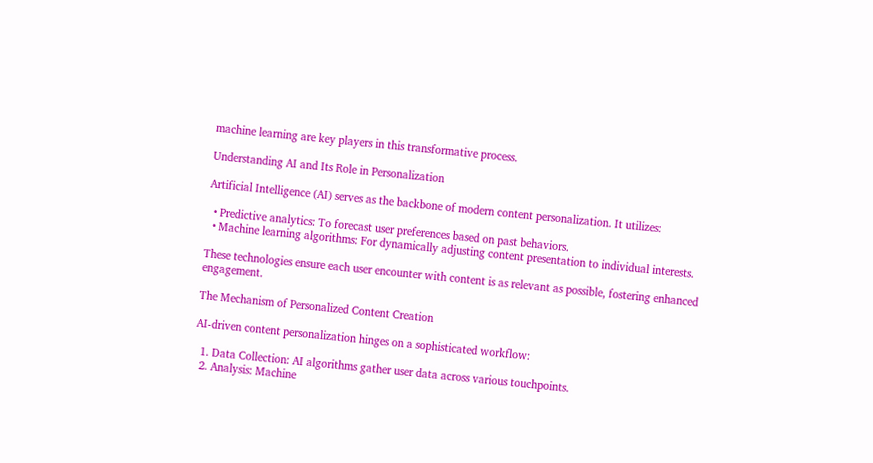machine learning are key players in this transformative process.

Understanding AI and Its Role in Personalization

Artificial Intelligence (AI) serves as the backbone of modern content personalization. It utilizes:

  • Predictive analytics: To forecast user preferences based on past behaviors.
  • Machine learning algorithms: For dynamically adjusting content presentation to individual interests.

These technologies ensure each user encounter with content is as relevant as possible, fostering enhanced engagement.

The Mechanism of Personalized Content Creation

AI-driven content personalization hinges on a sophisticated workflow:

  1. Data Collection: AI algorithms gather user data across various touchpoints.
  2. Analysis: Machine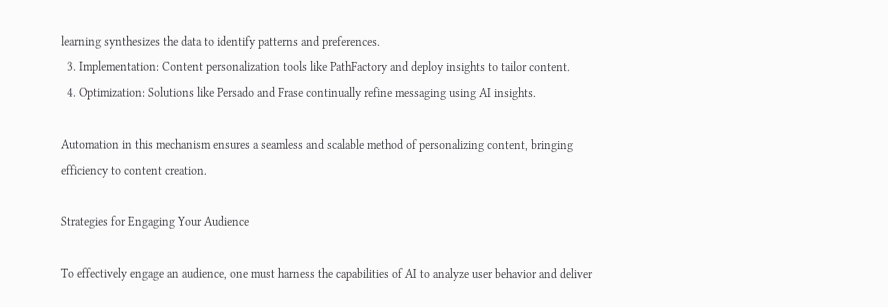learning synthesizes the data to identify patterns and preferences.
  3. Implementation: Content personalization tools like PathFactory and deploy insights to tailor content.
  4. Optimization: Solutions like Persado and Frase continually refine messaging using AI insights.

Automation in this mechanism ensures a seamless and scalable method of personalizing content, bringing efficiency to content creation.

Strategies for Engaging Your Audience

To effectively engage an audience, one must harness the capabilities of AI to analyze user behavior and deliver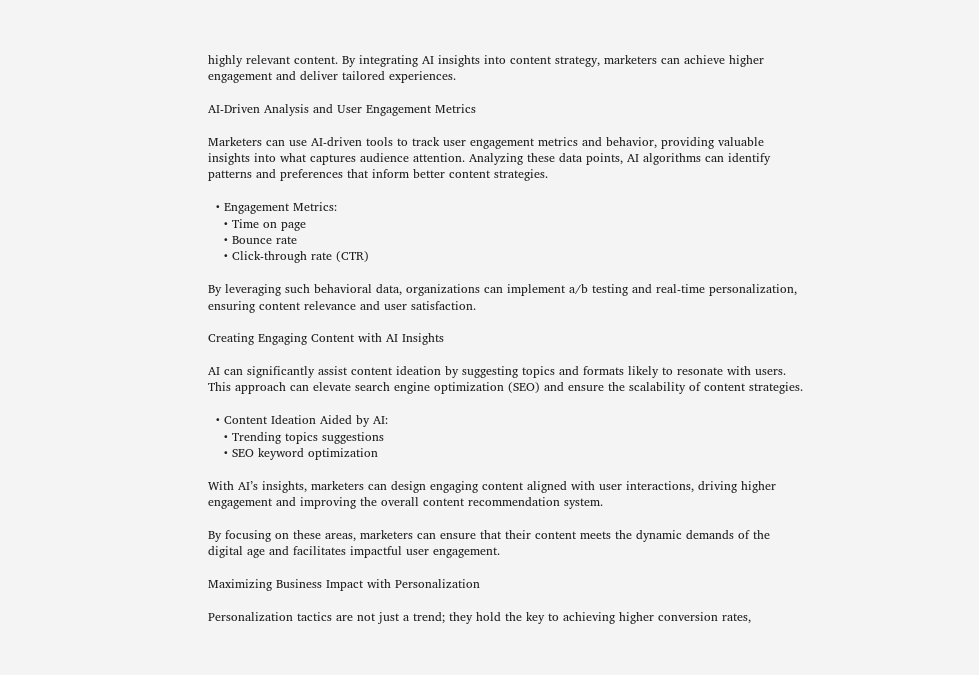highly relevant content. By integrating AI insights into content strategy, marketers can achieve higher engagement and deliver tailored experiences.

AI-Driven Analysis and User Engagement Metrics

Marketers can use AI-driven tools to track user engagement metrics and behavior, providing valuable insights into what captures audience attention. Analyzing these data points, AI algorithms can identify patterns and preferences that inform better content strategies.

  • Engagement Metrics:
    • Time on page
    • Bounce rate
    • Click-through rate (CTR)

By leveraging such behavioral data, organizations can implement a/b testing and real-time personalization, ensuring content relevance and user satisfaction.

Creating Engaging Content with AI Insights

AI can significantly assist content ideation by suggesting topics and formats likely to resonate with users. This approach can elevate search engine optimization (SEO) and ensure the scalability of content strategies.

  • Content Ideation Aided by AI:
    • Trending topics suggestions
    • SEO keyword optimization

With AI’s insights, marketers can design engaging content aligned with user interactions, driving higher engagement and improving the overall content recommendation system.

By focusing on these areas, marketers can ensure that their content meets the dynamic demands of the digital age and facilitates impactful user engagement.

Maximizing Business Impact with Personalization

Personalization tactics are not just a trend; they hold the key to achieving higher conversion rates,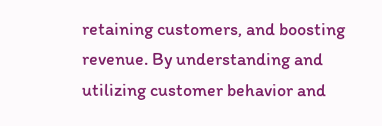retaining customers, and boosting revenue. By understanding and utilizing customer behavior and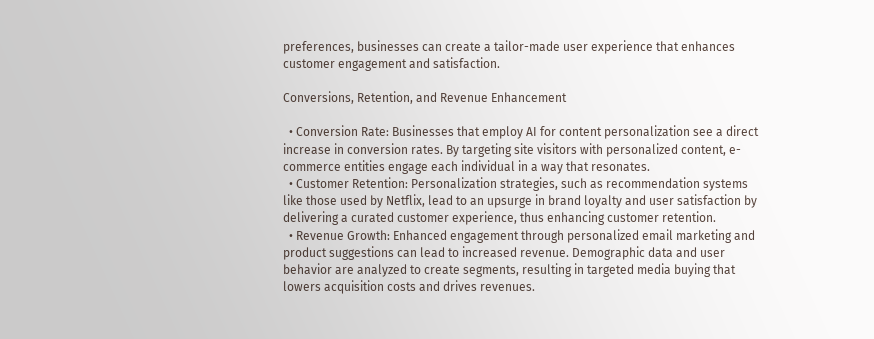preferences, businesses can create a tailor-made user experience that enhances customer engagement and satisfaction.

Conversions, Retention, and Revenue Enhancement

  • Conversion Rate: Businesses that employ AI for content personalization see a direct increase in conversion rates. By targeting site visitors with personalized content, e-commerce entities engage each individual in a way that resonates.
  • Customer Retention: Personalization strategies, such as recommendation systems like those used by Netflix, lead to an upsurge in brand loyalty and user satisfaction by delivering a curated customer experience, thus enhancing customer retention.
  • Revenue Growth: Enhanced engagement through personalized email marketing and product suggestions can lead to increased revenue. Demographic data and user behavior are analyzed to create segments, resulting in targeted media buying that lowers acquisition costs and drives revenues.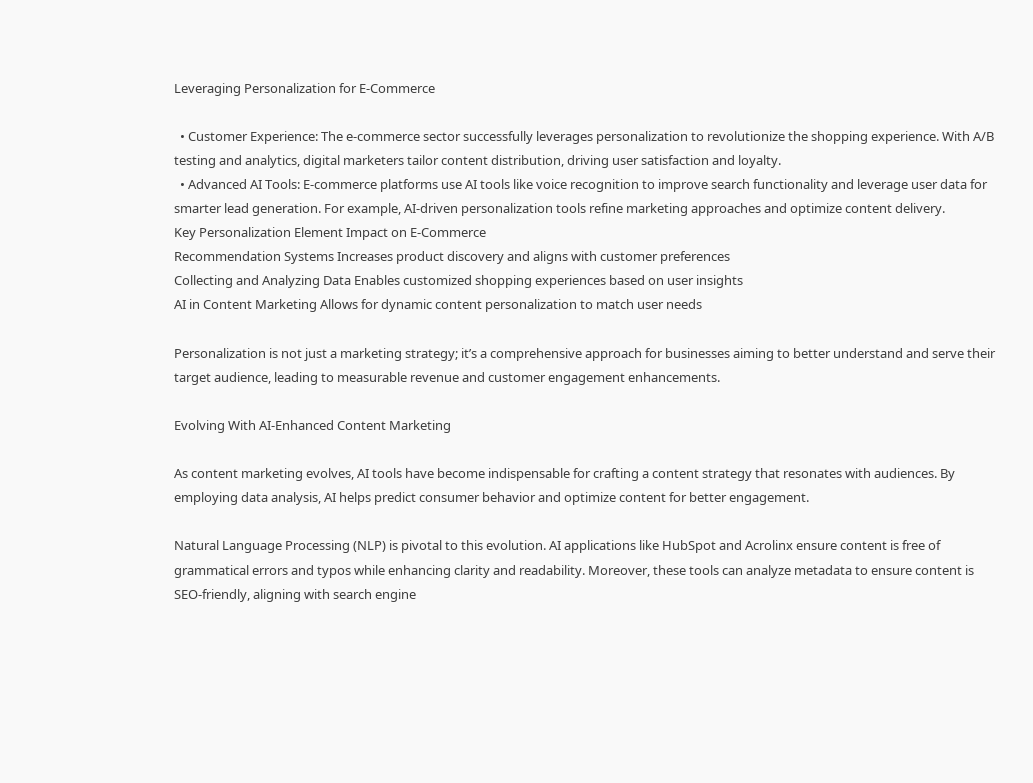Leveraging Personalization for E-Commerce

  • Customer Experience: The e-commerce sector successfully leverages personalization to revolutionize the shopping experience. With A/B testing and analytics, digital marketers tailor content distribution, driving user satisfaction and loyalty.
  • Advanced AI Tools: E-commerce platforms use AI tools like voice recognition to improve search functionality and leverage user data for smarter lead generation. For example, AI-driven personalization tools refine marketing approaches and optimize content delivery.
Key Personalization Element Impact on E-Commerce
Recommendation Systems Increases product discovery and aligns with customer preferences
Collecting and Analyzing Data Enables customized shopping experiences based on user insights
AI in Content Marketing Allows for dynamic content personalization to match user needs

Personalization is not just a marketing strategy; it’s a comprehensive approach for businesses aiming to better understand and serve their target audience, leading to measurable revenue and customer engagement enhancements.

Evolving With AI-Enhanced Content Marketing

As content marketing evolves, AI tools have become indispensable for crafting a content strategy that resonates with audiences. By employing data analysis, AI helps predict consumer behavior and optimize content for better engagement.

Natural Language Processing (NLP) is pivotal to this evolution. AI applications like HubSpot and Acrolinx ensure content is free of grammatical errors and typos while enhancing clarity and readability. Moreover, these tools can analyze metadata to ensure content is SEO-friendly, aligning with search engine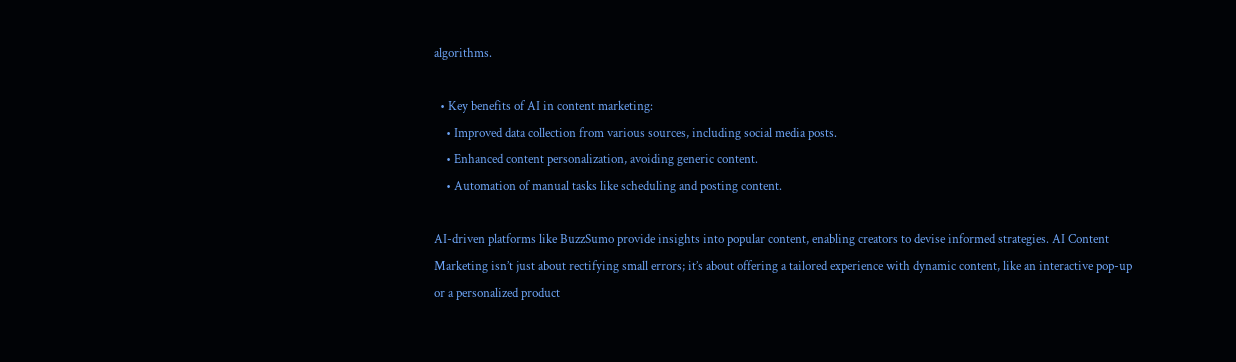algorithms.

  • Key benefits of AI in content marketing:
    • Improved data collection from various sources, including social media posts.
    • Enhanced content personalization, avoiding generic content.
    • Automation of manual tasks like scheduling and posting content.

AI-driven platforms like BuzzSumo provide insights into popular content, enabling creators to devise informed strategies. AI Content Marketing isn’t just about rectifying small errors; it’s about offering a tailored experience with dynamic content, like an interactive pop-up or a personalized product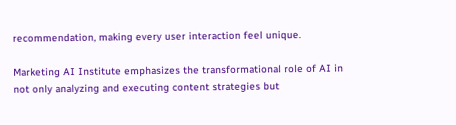recommendation, making every user interaction feel unique.

Marketing AI Institute emphasizes the transformational role of AI in not only analyzing and executing content strategies but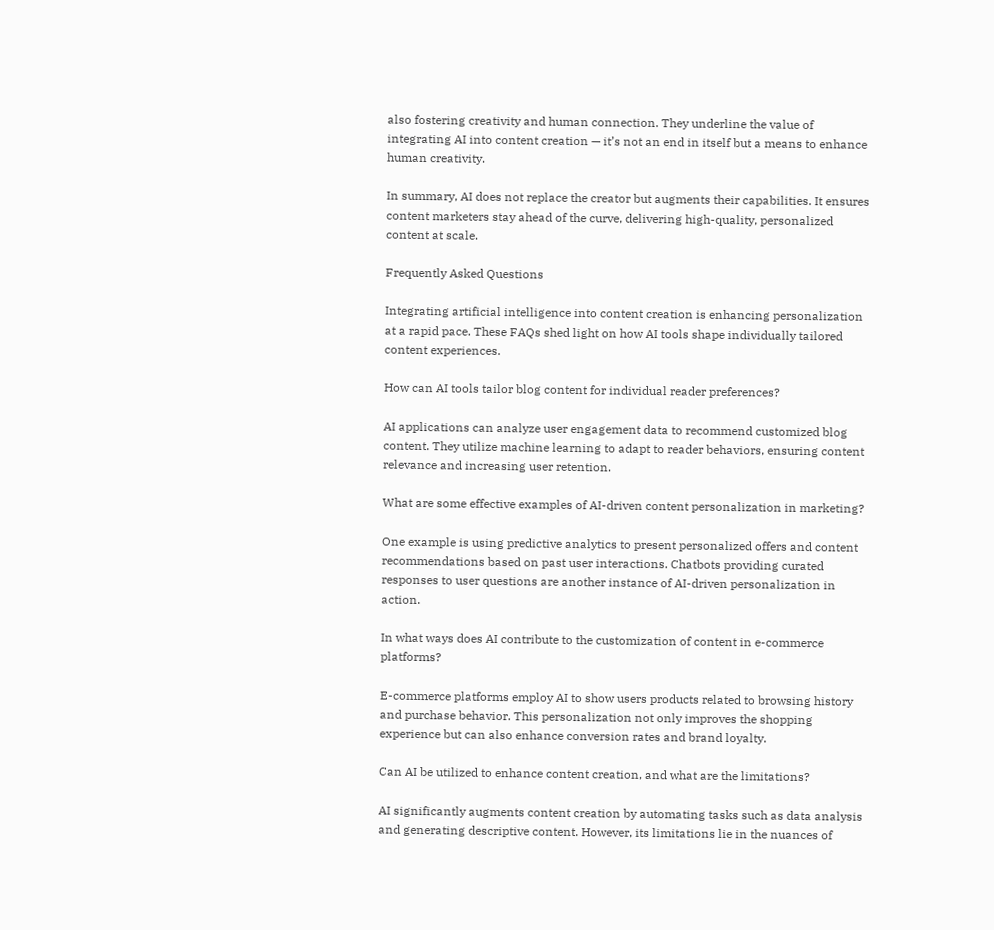also fostering creativity and human connection. They underline the value of integrating AI into content creation — it’s not an end in itself but a means to enhance human creativity.

In summary, AI does not replace the creator but augments their capabilities. It ensures content marketers stay ahead of the curve, delivering high-quality, personalized content at scale.

Frequently Asked Questions

Integrating artificial intelligence into content creation is enhancing personalization at a rapid pace. These FAQs shed light on how AI tools shape individually tailored content experiences.

How can AI tools tailor blog content for individual reader preferences?

AI applications can analyze user engagement data to recommend customized blog content. They utilize machine learning to adapt to reader behaviors, ensuring content relevance and increasing user retention.

What are some effective examples of AI-driven content personalization in marketing?

One example is using predictive analytics to present personalized offers and content recommendations based on past user interactions. Chatbots providing curated responses to user questions are another instance of AI-driven personalization in action.

In what ways does AI contribute to the customization of content in e-commerce platforms?

E-commerce platforms employ AI to show users products related to browsing history and purchase behavior. This personalization not only improves the shopping experience but can also enhance conversion rates and brand loyalty.

Can AI be utilized to enhance content creation, and what are the limitations?

AI significantly augments content creation by automating tasks such as data analysis and generating descriptive content. However, its limitations lie in the nuances of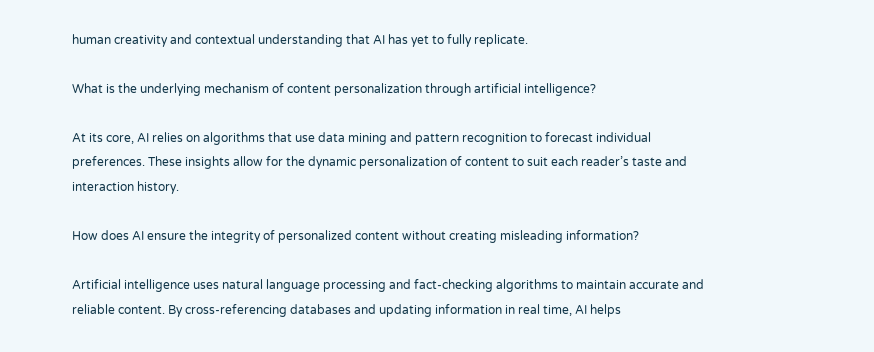human creativity and contextual understanding that AI has yet to fully replicate.

What is the underlying mechanism of content personalization through artificial intelligence?

At its core, AI relies on algorithms that use data mining and pattern recognition to forecast individual preferences. These insights allow for the dynamic personalization of content to suit each reader’s taste and interaction history.

How does AI ensure the integrity of personalized content without creating misleading information?

Artificial intelligence uses natural language processing and fact-checking algorithms to maintain accurate and reliable content. By cross-referencing databases and updating information in real time, AI helps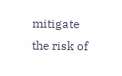mitigate the risk of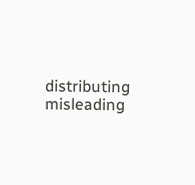distributing misleading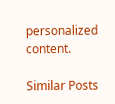personalized content.

Similar Posts